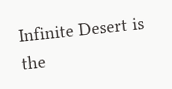Infinite Desert is the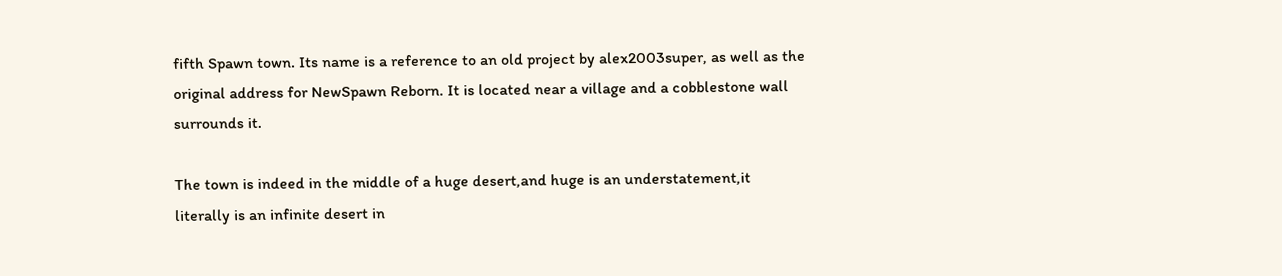fifth Spawn town. Its name is a reference to an old project by alex2003super, as well as the original address for NewSpawn Reborn. It is located near a village and a cobblestone wall surrounds it.

The town is indeed in the middle of a huge desert,and huge is an understatement,it literally is an infinite desert in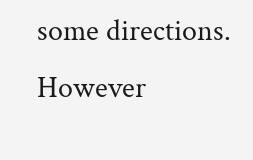some directions. However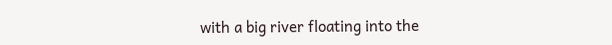with a big river floating into the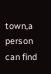town,a person can find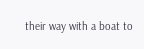their way with a boat to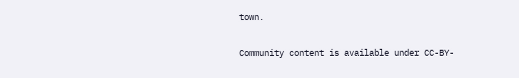town.

Community content is available under CC-BY-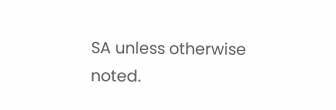SA unless otherwise noted.